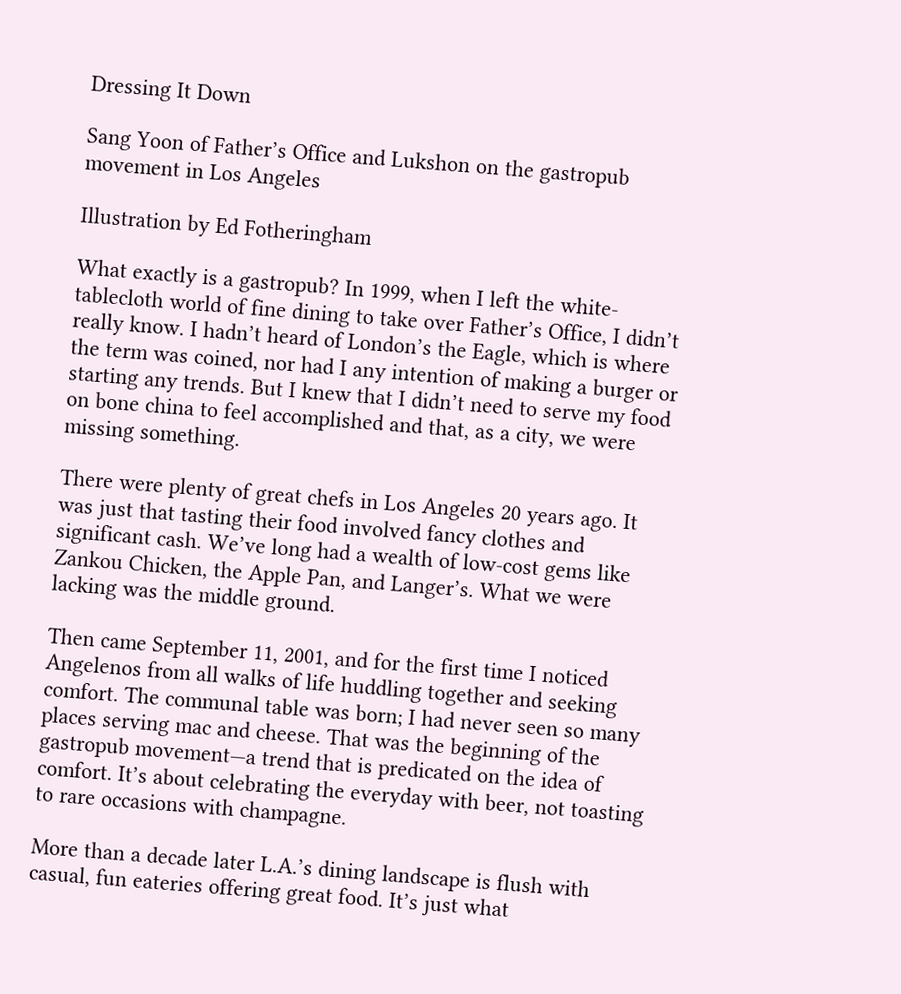Dressing It Down

Sang Yoon of Father’s Office and Lukshon on the gastropub movement in Los Angeles

Illustration by Ed Fotheringham

What exactly is a gastropub? In 1999, when I left the white-tablecloth world of fine dining to take over Father’s Office, I didn’t really know. I hadn’t heard of London’s the Eagle, which is where the term was coined, nor had I any intention of making a burger or starting any trends. But I knew that I didn’t need to serve my food on bone china to feel accomplished and that, as a city, we were missing something.

There were plenty of great chefs in Los Angeles 20 years ago. It was just that tasting their food involved fancy clothes and significant cash. We’ve long had a wealth of low-cost gems like Zankou Chicken, the Apple Pan, and Langer’s. What we were lacking was the middle ground.

Then came September 11, 2001, and for the first time I noticed Angelenos from all walks of life huddling together and seeking comfort. The communal table was born; I had never seen so many places serving mac and cheese. That was the beginning of the gastropub movement—a trend that is predicated on the idea of comfort. It’s about celebrating the everyday with beer, not toasting to rare occasions with champagne.

More than a decade later L.A.’s dining landscape is flush with casual, fun eateries offering great food. It’s just what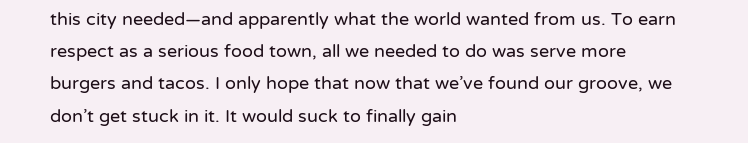this city needed—and apparently what the world wanted from us. To earn respect as a serious food town, all we needed to do was serve more burgers and tacos. I only hope that now that we’ve found our groove, we don’t get stuck in it. It would suck to finally gain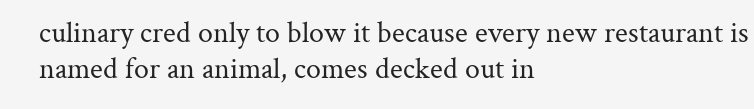culinary cred only to blow it because every new restaurant is named for an animal, comes decked out in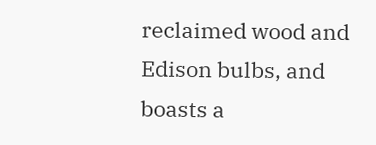reclaimed wood and Edison bulbs, and boasts a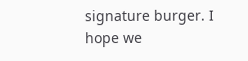signature burger. I hope we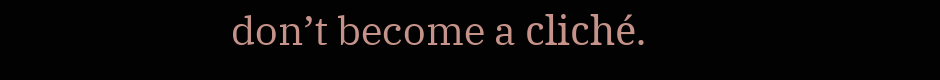don’t become a cliché.